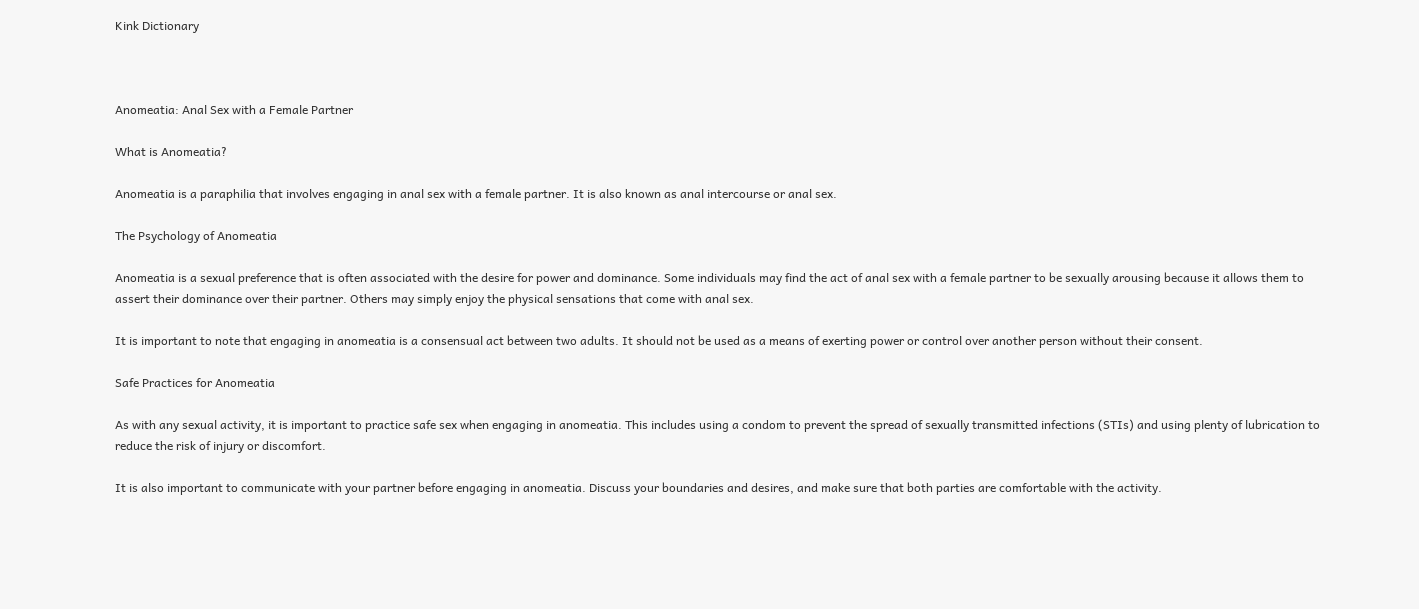Kink Dictionary



Anomeatia: Anal Sex with a Female Partner

What is Anomeatia?

Anomeatia is a paraphilia that involves engaging in anal sex with a female partner. It is also known as anal intercourse or anal sex.

The Psychology of Anomeatia

Anomeatia is a sexual preference that is often associated with the desire for power and dominance. Some individuals may find the act of anal sex with a female partner to be sexually arousing because it allows them to assert their dominance over their partner. Others may simply enjoy the physical sensations that come with anal sex.

It is important to note that engaging in anomeatia is a consensual act between two adults. It should not be used as a means of exerting power or control over another person without their consent.

Safe Practices for Anomeatia

As with any sexual activity, it is important to practice safe sex when engaging in anomeatia. This includes using a condom to prevent the spread of sexually transmitted infections (STIs) and using plenty of lubrication to reduce the risk of injury or discomfort.

It is also important to communicate with your partner before engaging in anomeatia. Discuss your boundaries and desires, and make sure that both parties are comfortable with the activity.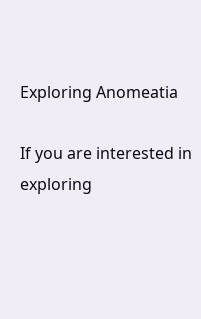Exploring Anomeatia

If you are interested in exploring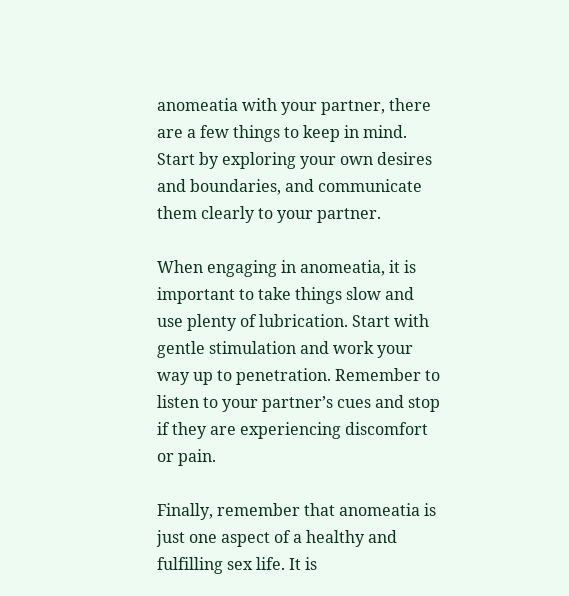anomeatia with your partner, there are a few things to keep in mind. Start by exploring your own desires and boundaries, and communicate them clearly to your partner.

When engaging in anomeatia, it is important to take things slow and use plenty of lubrication. Start with gentle stimulation and work your way up to penetration. Remember to listen to your partner’s cues and stop if they are experiencing discomfort or pain.

Finally, remember that anomeatia is just one aspect of a healthy and fulfilling sex life. It is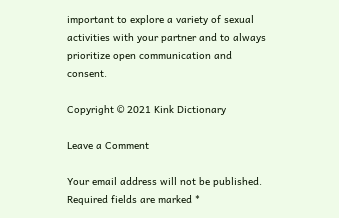important to explore a variety of sexual activities with your partner and to always prioritize open communication and consent.

Copyright © 2021 Kink Dictionary

Leave a Comment

Your email address will not be published. Required fields are marked *